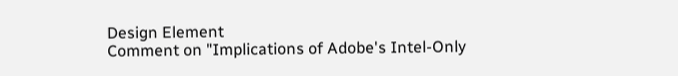Design Element
Comment on "Implications of Adobe's Intel-Only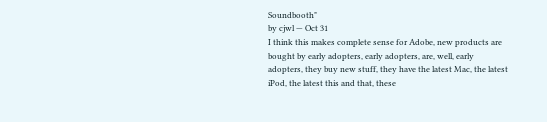Soundbooth"
by cjwl — Oct 31
I think this makes complete sense for Adobe, new products are bought by early adopters, early adopters, are, well, early adopters, they buy new stuff, they have the latest Mac, the latest iPod, the latest this and that, these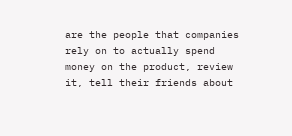are the people that companies rely on to actually spend money on the product, review it, tell their friends about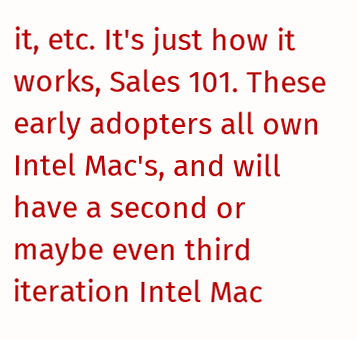it, etc. It's just how it works, Sales 101. These early adopters all own Intel Mac's, and will have a second or maybe even third iteration Intel Mac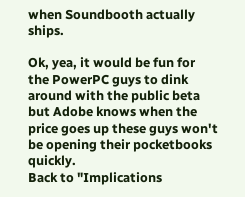when Soundbooth actually ships.

Ok, yea, it would be fun for the PowerPC guys to dink around with the public beta but Adobe knows when the price goes up these guys won't be opening their pocketbooks quickly.
Back to "Implications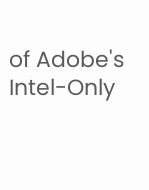of Adobe's Intel-Only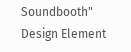Soundbooth"
Design Element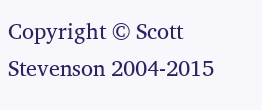Copyright © Scott Stevenson 2004-2015